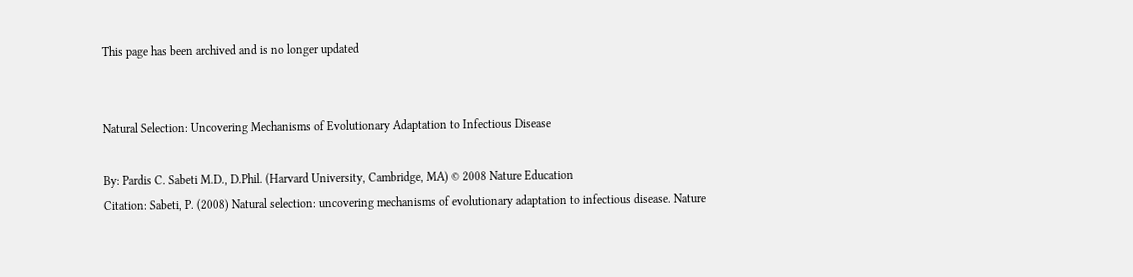This page has been archived and is no longer updated


Natural Selection: Uncovering Mechanisms of Evolutionary Adaptation to Infectious Disease

By: Pardis C. Sabeti M.D., D.Phil. (Harvard University, Cambridge, MA) © 2008 Nature Education
Citation: Sabeti, P. (2008) Natural selection: uncovering mechanisms of evolutionary adaptation to infectious disease. Nature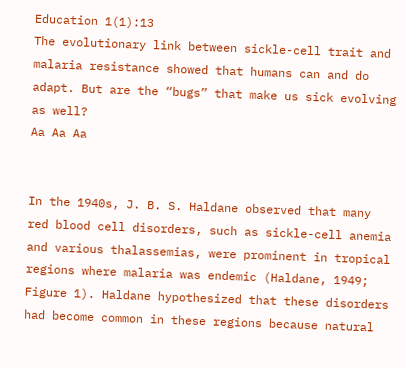Education 1(1):13
The evolutionary link between sickle-cell trait and malaria resistance showed that humans can and do adapt. But are the “bugs” that make us sick evolving as well?
Aa Aa Aa


In the 1940s, J. B. S. Haldane observed that many red blood cell disorders, such as sickle-cell anemia and various thalassemias, were prominent in tropical regions where malaria was endemic (Haldane, 1949; Figure 1). Haldane hypothesized that these disorders had become common in these regions because natural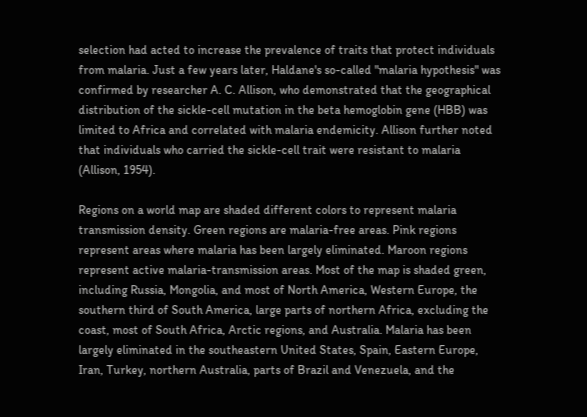selection had acted to increase the prevalence of traits that protect individuals from malaria. Just a few years later, Haldane's so-called "malaria hypothesis" was confirmed by researcher A. C. Allison, who demonstrated that the geographical distribution of the sickle-cell mutation in the beta hemoglobin gene (HBB) was limited to Africa and correlated with malaria endemicity. Allison further noted that individuals who carried the sickle-cell trait were resistant to malaria (Allison, 1954).

Regions on a world map are shaded different colors to represent malaria transmission density. Green regions are malaria-free areas. Pink regions represent areas where malaria has been largely eliminated. Maroon regions represent active malaria-transmission areas. Most of the map is shaded green, including Russia, Mongolia, and most of North America, Western Europe, the southern third of South America, large parts of northern Africa, excluding the coast, most of South Africa, Arctic regions, and Australia. Malaria has been largely eliminated in the southeastern United States, Spain, Eastern Europe, Iran, Turkey, northern Australia, parts of Brazil and Venezuela, and the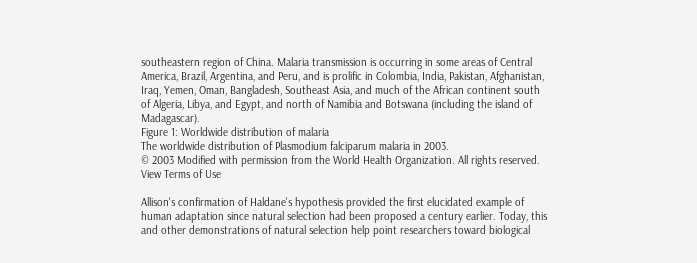southeastern region of China. Malaria transmission is occurring in some areas of Central America, Brazil, Argentina, and Peru, and is prolific in Colombia, India, Pakistan, Afghanistan, Iraq, Yemen, Oman, Bangladesh, Southeast Asia, and much of the African continent south of Algeria, Libya, and Egypt, and north of Namibia and Botswana (including the island of Madagascar).
Figure 1: Worldwide distribution of malaria
The worldwide distribution of Plasmodium falciparum malaria in 2003.
© 2003 Modified with permission from the World Health Organization. All rights reserved. View Terms of Use

Allison's confirmation of Haldane's hypothesis provided the first elucidated example of human adaptation since natural selection had been proposed a century earlier. Today, this and other demonstrations of natural selection help point researchers toward biological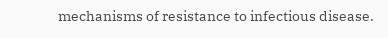mechanisms of resistance to infectious disease.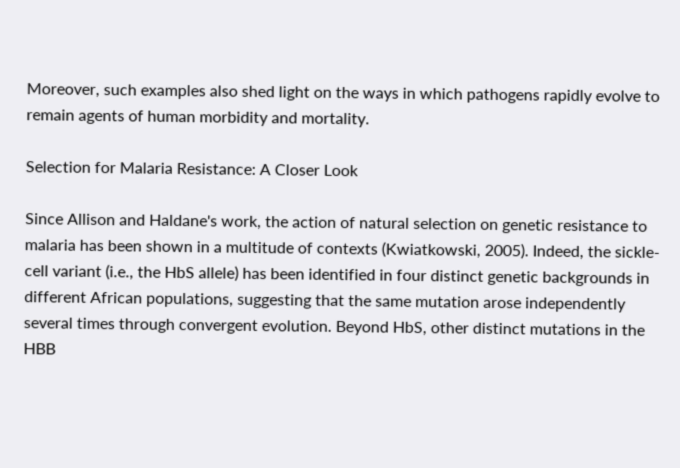Moreover, such examples also shed light on the ways in which pathogens rapidly evolve to remain agents of human morbidity and mortality.

Selection for Malaria Resistance: A Closer Look

Since Allison and Haldane's work, the action of natural selection on genetic resistance to malaria has been shown in a multitude of contexts (Kwiatkowski, 2005). Indeed, the sickle-cell variant (i.e., the HbS allele) has been identified in four distinct genetic backgrounds in different African populations, suggesting that the same mutation arose independently several times through convergent evolution. Beyond HbS, other distinct mutations in the HBB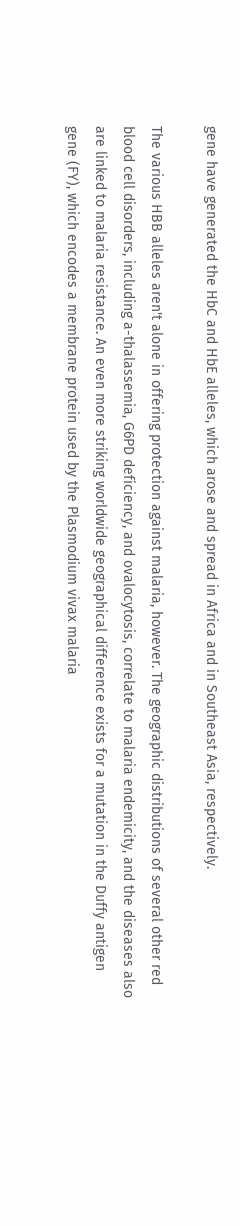gene have generated the HbC and HbE alleles, which arose and spread in Africa and in Southeast Asia, respectively.

The various HBB alleles aren't alone in offering protection against malaria, however. The geographic distributions of several other red blood cell disorders, including a-thalassemia, G6PD deficiency, and ovalocytosis, correlate to malaria endemicity, and the diseases also are linked to malaria resistance. An even more striking worldwide geographical difference exists for a mutation in the Duffy antigen gene (FY), which encodes a membrane protein used by the Plasmodium vivax malaria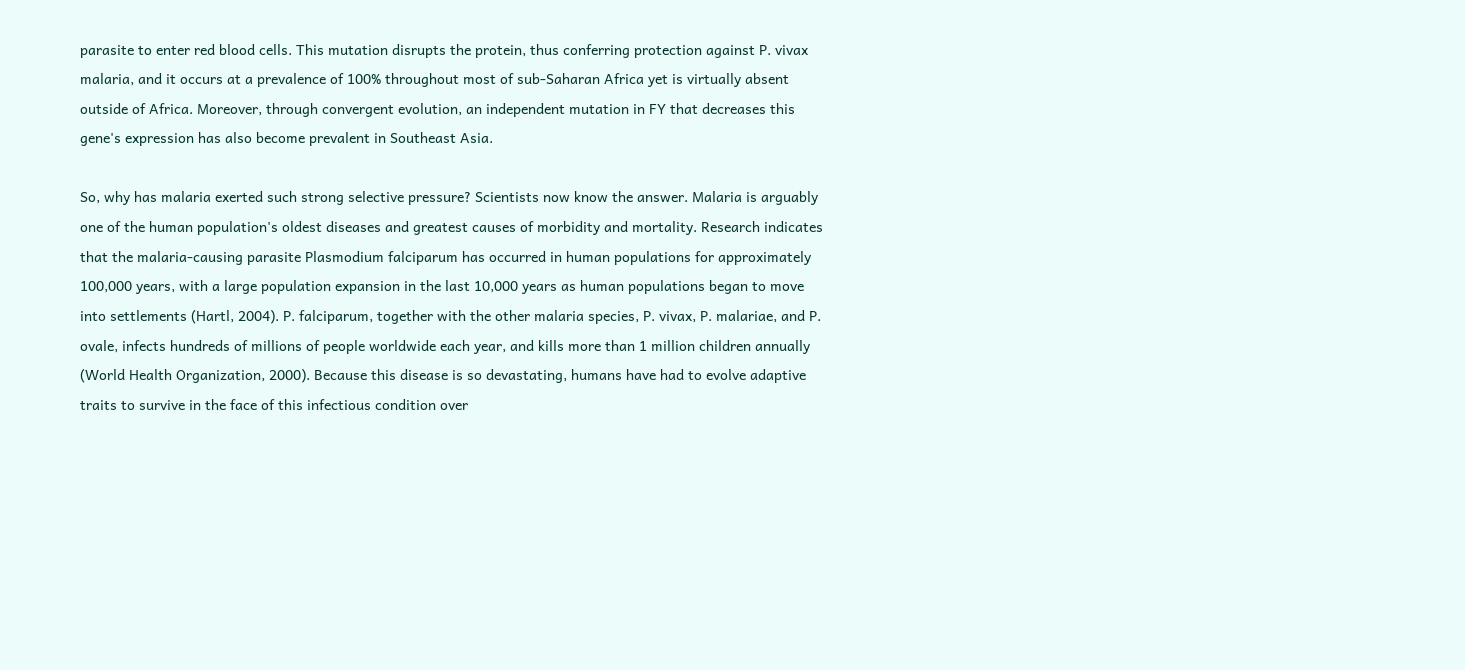parasite to enter red blood cells. This mutation disrupts the protein, thus conferring protection against P. vivax malaria, and it occurs at a prevalence of 100% throughout most of sub-Saharan Africa yet is virtually absent outside of Africa. Moreover, through convergent evolution, an independent mutation in FY that decreases this gene's expression has also become prevalent in Southeast Asia.

So, why has malaria exerted such strong selective pressure? Scientists now know the answer. Malaria is arguably one of the human population's oldest diseases and greatest causes of morbidity and mortality. Research indicates that the malaria-causing parasite Plasmodium falciparum has occurred in human populations for approximately 100,000 years, with a large population expansion in the last 10,000 years as human populations began to move into settlements (Hartl, 2004). P. falciparum, together with the other malaria species, P. vivax, P. malariae, and P. ovale, infects hundreds of millions of people worldwide each year, and kills more than 1 million children annually (World Health Organization, 2000). Because this disease is so devastating, humans have had to evolve adaptive traits to survive in the face of this infectious condition over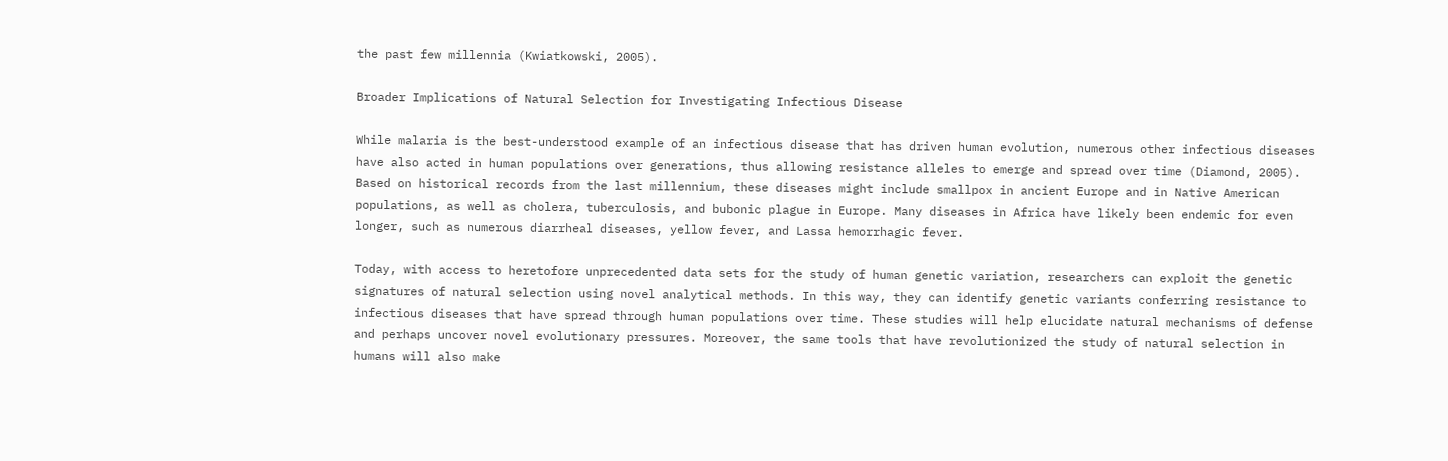the past few millennia (Kwiatkowski, 2005).

Broader Implications of Natural Selection for Investigating Infectious Disease

While malaria is the best-understood example of an infectious disease that has driven human evolution, numerous other infectious diseases have also acted in human populations over generations, thus allowing resistance alleles to emerge and spread over time (Diamond, 2005). Based on historical records from the last millennium, these diseases might include smallpox in ancient Europe and in Native American populations, as well as cholera, tuberculosis, and bubonic plague in Europe. Many diseases in Africa have likely been endemic for even longer, such as numerous diarrheal diseases, yellow fever, and Lassa hemorrhagic fever.

Today, with access to heretofore unprecedented data sets for the study of human genetic variation, researchers can exploit the genetic signatures of natural selection using novel analytical methods. In this way, they can identify genetic variants conferring resistance to infectious diseases that have spread through human populations over time. These studies will help elucidate natural mechanisms of defense and perhaps uncover novel evolutionary pressures. Moreover, the same tools that have revolutionized the study of natural selection in humans will also make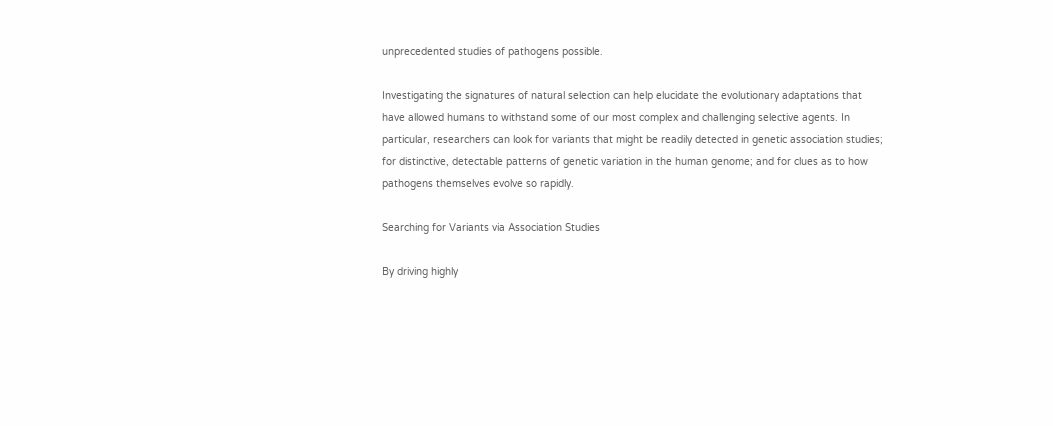unprecedented studies of pathogens possible.

Investigating the signatures of natural selection can help elucidate the evolutionary adaptations that have allowed humans to withstand some of our most complex and challenging selective agents. In particular, researchers can look for variants that might be readily detected in genetic association studies; for distinctive, detectable patterns of genetic variation in the human genome; and for clues as to how pathogens themselves evolve so rapidly.

Searching for Variants via Association Studies

By driving highly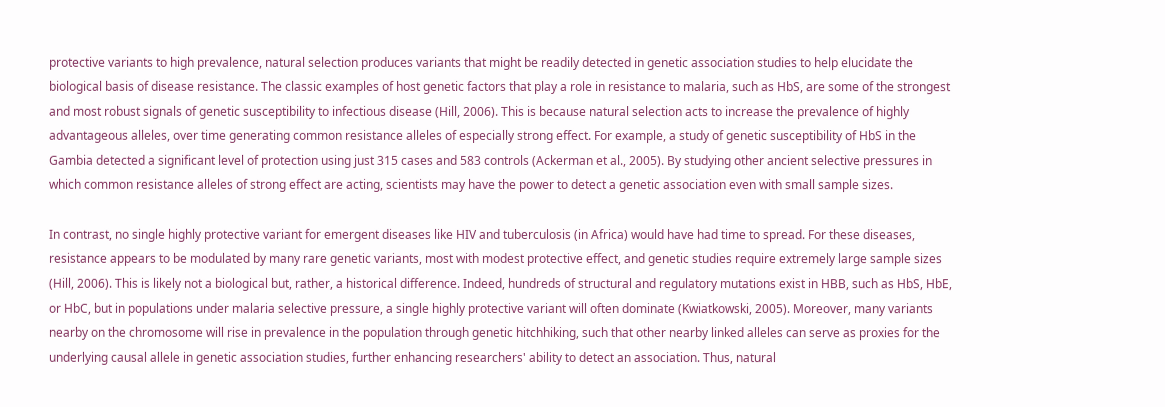protective variants to high prevalence, natural selection produces variants that might be readily detected in genetic association studies to help elucidate the biological basis of disease resistance. The classic examples of host genetic factors that play a role in resistance to malaria, such as HbS, are some of the strongest and most robust signals of genetic susceptibility to infectious disease (Hill, 2006). This is because natural selection acts to increase the prevalence of highly advantageous alleles, over time generating common resistance alleles of especially strong effect. For example, a study of genetic susceptibility of HbS in the Gambia detected a significant level of protection using just 315 cases and 583 controls (Ackerman et al., 2005). By studying other ancient selective pressures in which common resistance alleles of strong effect are acting, scientists may have the power to detect a genetic association even with small sample sizes.

In contrast, no single highly protective variant for emergent diseases like HIV and tuberculosis (in Africa) would have had time to spread. For these diseases, resistance appears to be modulated by many rare genetic variants, most with modest protective effect, and genetic studies require extremely large sample sizes (Hill, 2006). This is likely not a biological but, rather, a historical difference. Indeed, hundreds of structural and regulatory mutations exist in HBB, such as HbS, HbE, or HbC, but in populations under malaria selective pressure, a single highly protective variant will often dominate (Kwiatkowski, 2005). Moreover, many variants nearby on the chromosome will rise in prevalence in the population through genetic hitchhiking, such that other nearby linked alleles can serve as proxies for the underlying causal allele in genetic association studies, further enhancing researchers' ability to detect an association. Thus, natural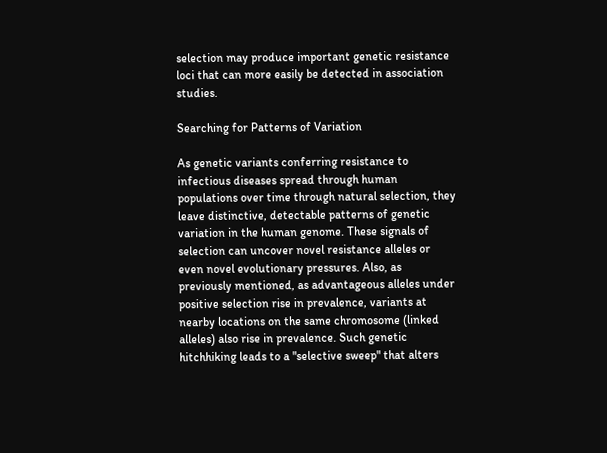selection may produce important genetic resistance loci that can more easily be detected in association studies.

Searching for Patterns of Variation

As genetic variants conferring resistance to infectious diseases spread through human populations over time through natural selection, they leave distinctive, detectable patterns of genetic variation in the human genome. These signals of selection can uncover novel resistance alleles or even novel evolutionary pressures. Also, as previously mentioned, as advantageous alleles under positive selection rise in prevalence, variants at nearby locations on the same chromosome (linked alleles) also rise in prevalence. Such genetic hitchhiking leads to a "selective sweep" that alters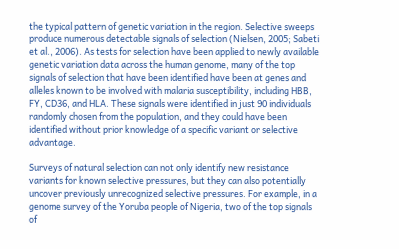the typical pattern of genetic variation in the region. Selective sweeps produce numerous detectable signals of selection (Nielsen, 2005; Sabeti et al., 2006). As tests for selection have been applied to newly available genetic variation data across the human genome, many of the top signals of selection that have been identified have been at genes and alleles known to be involved with malaria susceptibility, including HBB, FY, CD36, and HLA. These signals were identified in just 90 individuals randomly chosen from the population, and they could have been identified without prior knowledge of a specific variant or selective advantage.

Surveys of natural selection can not only identify new resistance variants for known selective pressures, but they can also potentially uncover previously unrecognized selective pressures. For example, in a genome survey of the Yoruba people of Nigeria, two of the top signals of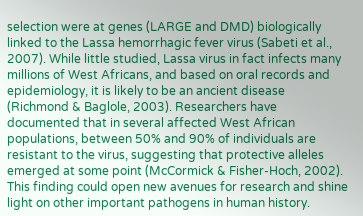selection were at genes (LARGE and DMD) biologically linked to the Lassa hemorrhagic fever virus (Sabeti et al., 2007). While little studied, Lassa virus in fact infects many millions of West Africans, and based on oral records and epidemiology, it is likely to be an ancient disease (Richmond & Baglole, 2003). Researchers have documented that in several affected West African populations, between 50% and 90% of individuals are resistant to the virus, suggesting that protective alleles emerged at some point (McCormick & Fisher-Hoch, 2002). This finding could open new avenues for research and shine light on other important pathogens in human history.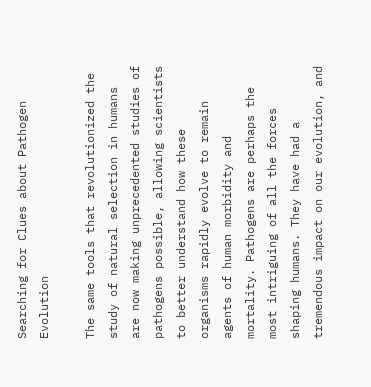Searching for Clues about Pathogen Evolution

The same tools that revolutionized the study of natural selection in humans are now making unprecedented studies of pathogens possible, allowing scientists to better understand how these organisms rapidly evolve to remain agents of human morbidity and mortality. Pathogens are perhaps the most intriguing of all the forces shaping humans. They have had a tremendous impact on our evolution, and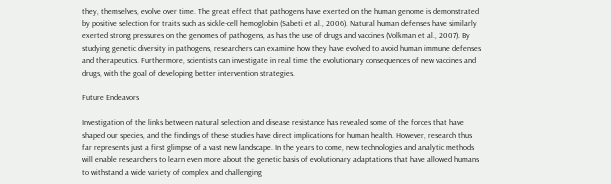they, themselves, evolve over time. The great effect that pathogens have exerted on the human genome is demonstrated by positive selection for traits such as sickle-cell hemoglobin (Sabeti et al., 2006). Natural human defenses have similarly exerted strong pressures on the genomes of pathogens, as has the use of drugs and vaccines (Volkman et al., 2007). By studying genetic diversity in pathogens, researchers can examine how they have evolved to avoid human immune defenses and therapeutics. Furthermore, scientists can investigate in real time the evolutionary consequences of new vaccines and drugs, with the goal of developing better intervention strategies.

Future Endeavors

Investigation of the links between natural selection and disease resistance has revealed some of the forces that have shaped our species, and the findings of these studies have direct implications for human health. However, research thus far represents just a first glimpse of a vast new landscape. In the years to come, new technologies and analytic methods will enable researchers to learn even more about the genetic basis of evolutionary adaptations that have allowed humans to withstand a wide variety of complex and challenging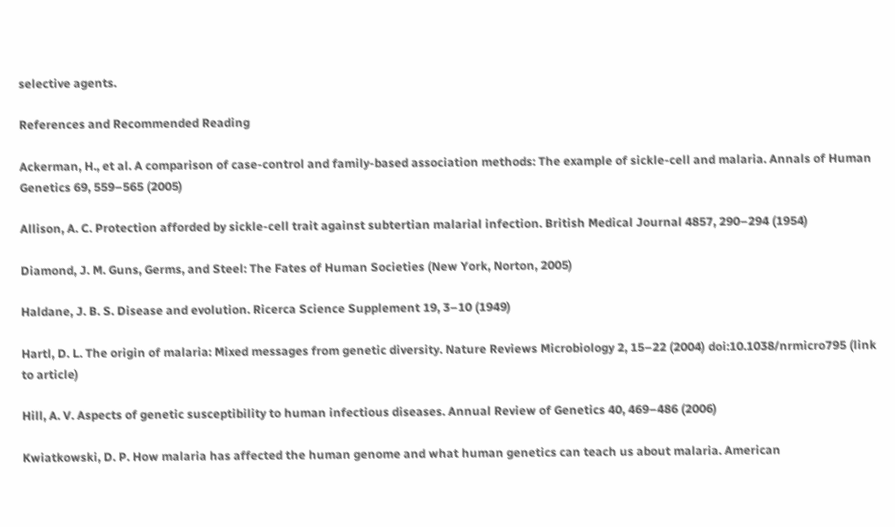selective agents.

References and Recommended Reading

Ackerman, H., et al. A comparison of case-control and family-based association methods: The example of sickle-cell and malaria. Annals of Human Genetics 69, 559–565 (2005)

Allison, A. C. Protection afforded by sickle-cell trait against subtertian malarial infection. British Medical Journal 4857, 290–294 (1954)

Diamond, J. M. Guns, Germs, and Steel: The Fates of Human Societies (New York, Norton, 2005)

Haldane, J. B. S. Disease and evolution. Ricerca Science Supplement 19, 3–10 (1949)

Hartl, D. L. The origin of malaria: Mixed messages from genetic diversity. Nature Reviews Microbiology 2, 15–22 (2004) doi:10.1038/nrmicro795 (link to article)

Hill, A. V. Aspects of genetic susceptibility to human infectious diseases. Annual Review of Genetics 40, 469–486 (2006)

Kwiatkowski, D. P. How malaria has affected the human genome and what human genetics can teach us about malaria. American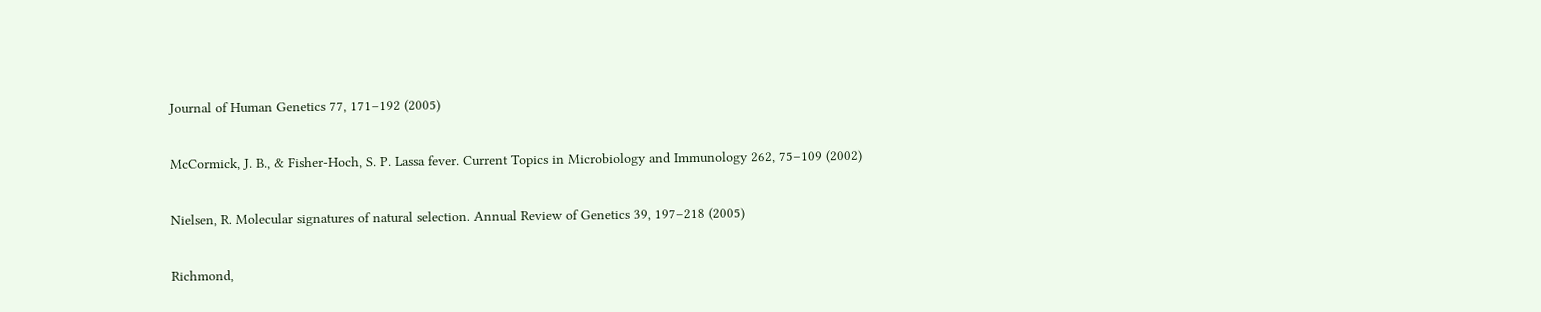Journal of Human Genetics 77, 171–192 (2005)

McCormick, J. B., & Fisher-Hoch, S. P. Lassa fever. Current Topics in Microbiology and Immunology 262, 75–109 (2002)

Nielsen, R. Molecular signatures of natural selection. Annual Review of Genetics 39, 197–218 (2005)

Richmond,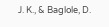J. K., & Baglole, D.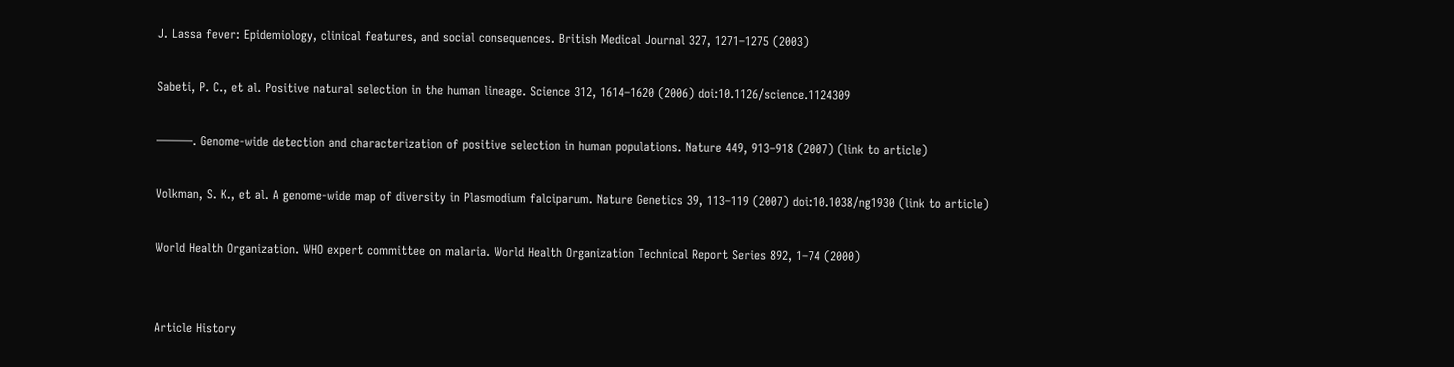J. Lassa fever: Epidemiology, clinical features, and social consequences. British Medical Journal 327, 1271–1275 (2003)

Sabeti, P. C., et al. Positive natural selection in the human lineage. Science 312, 1614–1620 (2006) doi:10.1126/science.1124309

———. Genome-wide detection and characterization of positive selection in human populations. Nature 449, 913–918 (2007) (link to article)

Volkman, S. K., et al. A genome-wide map of diversity in Plasmodium falciparum. Nature Genetics 39, 113–119 (2007) doi:10.1038/ng1930 (link to article)

World Health Organization. WHO expert committee on malaria. World Health Organization Technical Report Series 892, 1–74 (2000)


Article History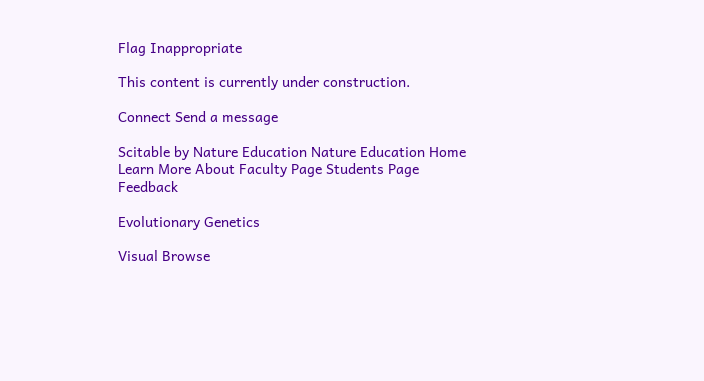Flag Inappropriate

This content is currently under construction.

Connect Send a message

Scitable by Nature Education Nature Education Home Learn More About Faculty Page Students Page Feedback

Evolutionary Genetics

Visual Browse